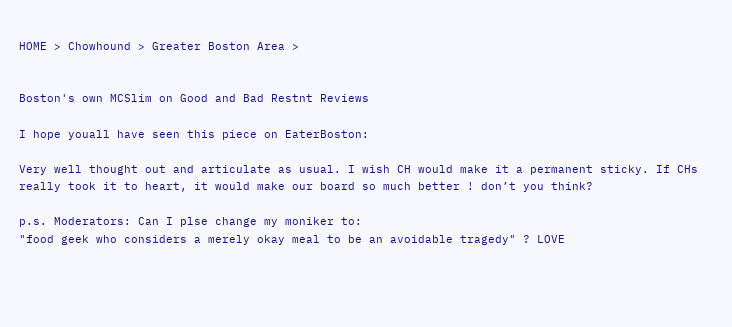HOME > Chowhound > Greater Boston Area >


Boston's own MCSlim on Good and Bad Restnt Reviews

I hope youall have seen this piece on EaterBoston:

Very well thought out and articulate as usual. I wish CH would make it a permanent sticky. If CHs really took it to heart, it would make our board so much better ! don’t you think?

p.s. Moderators: Can I plse change my moniker to:
"food geek who considers a merely okay meal to be an avoidable tragedy" ? LOVE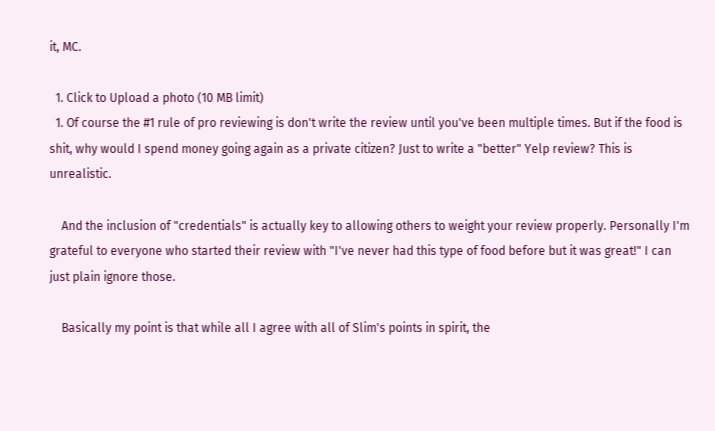it, MC.

  1. Click to Upload a photo (10 MB limit)
  1. Of course the #1 rule of pro reviewing is don't write the review until you've been multiple times. But if the food is shit, why would I spend money going again as a private citizen? Just to write a "better" Yelp review? This is unrealistic.

    And the inclusion of "credentials" is actually key to allowing others to weight your review properly. Personally I'm grateful to everyone who started their review with "I've never had this type of food before but it was great!" I can just plain ignore those.

    Basically my point is that while all I agree with all of Slim's points in spirit, the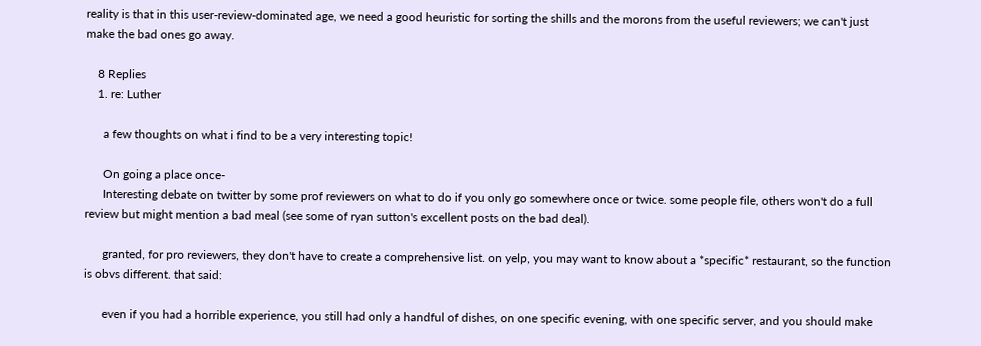reality is that in this user-review-dominated age, we need a good heuristic for sorting the shills and the morons from the useful reviewers; we can't just make the bad ones go away.

    8 Replies
    1. re: Luther

      a few thoughts on what i find to be a very interesting topic!

      On going a place once-
      Interesting debate on twitter by some prof reviewers on what to do if you only go somewhere once or twice. some people file, others won't do a full review but might mention a bad meal (see some of ryan sutton's excellent posts on the bad deal).

      granted, for pro reviewers, they don't have to create a comprehensive list. on yelp, you may want to know about a *specific* restaurant, so the function is obvs different. that said:

      even if you had a horrible experience, you still had only a handful of dishes, on one specific evening, with one specific server, and you should make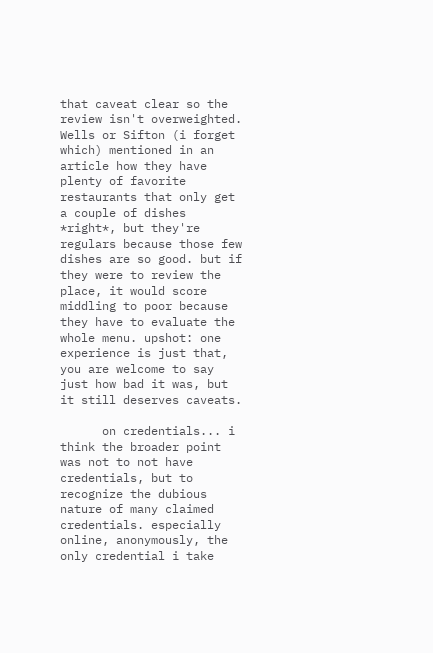that caveat clear so the review isn't overweighted. Wells or Sifton (i forget which) mentioned in an article how they have plenty of favorite restaurants that only get a couple of dishes *right*, but they're regulars because those few dishes are so good. but if they were to review the place, it would score middling to poor because they have to evaluate the whole menu. upshot: one experience is just that, you are welcome to say just how bad it was, but it still deserves caveats.

      on credentials... i think the broader point was not to not have credentials, but to recognize the dubious nature of many claimed credentials. especially online, anonymously, the only credential i take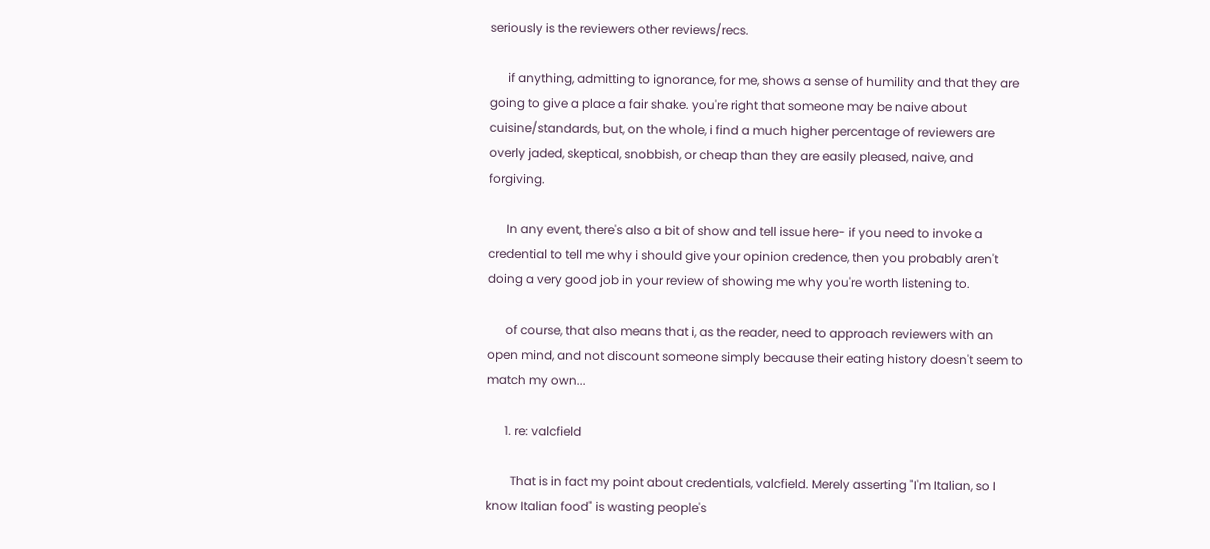seriously is the reviewers other reviews/recs.

      if anything, admitting to ignorance, for me, shows a sense of humility and that they are going to give a place a fair shake. you're right that someone may be naive about cuisine/standards, but, on the whole, i find a much higher percentage of reviewers are overly jaded, skeptical, snobbish, or cheap than they are easily pleased, naive, and forgiving.

      In any event, there's also a bit of show and tell issue here- if you need to invoke a credential to tell me why i should give your opinion credence, then you probably aren't doing a very good job in your review of showing me why you're worth listening to.

      of course, that also means that i, as the reader, need to approach reviewers with an open mind, and not discount someone simply because their eating history doesn't seem to match my own...

      1. re: valcfield

        That is in fact my point about credentials, valcfield. Merely asserting "I'm Italian, so I know Italian food" is wasting people's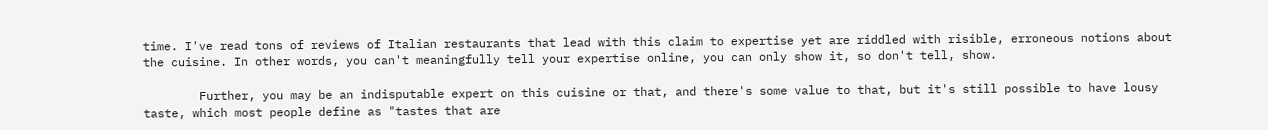time. I've read tons of reviews of Italian restaurants that lead with this claim to expertise yet are riddled with risible, erroneous notions about the cuisine. In other words, you can't meaningfully tell your expertise online, you can only show it, so don't tell, show.

        Further, you may be an indisputable expert on this cuisine or that, and there's some value to that, but it's still possible to have lousy taste, which most people define as "tastes that are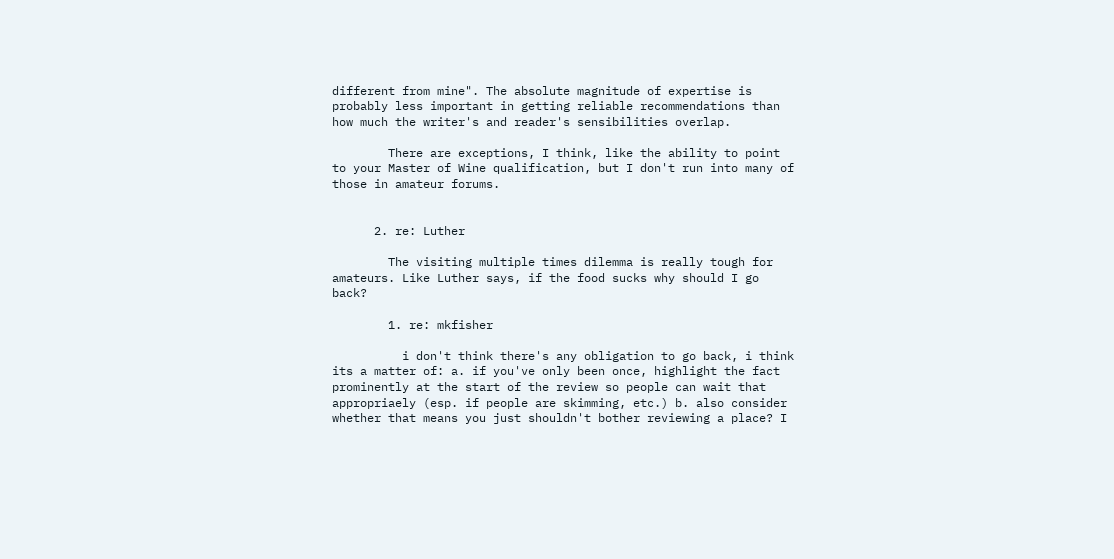different from mine". The absolute magnitude of expertise is probably less important in getting reliable recommendations than how much the writer's and reader's sensibilities overlap.

        There are exceptions, I think, like the ability to point to your Master of Wine qualification, but I don't run into many of those in amateur forums.


      2. re: Luther

        The visiting multiple times dilemma is really tough for amateurs. Like Luther says, if the food sucks why should I go back?

        1. re: mkfisher

          i don't think there's any obligation to go back, i think its a matter of: a. if you've only been once, highlight the fact prominently at the start of the review so people can wait that appropriaely (esp. if people are skimming, etc.) b. also consider whether that means you just shouldn't bother reviewing a place? I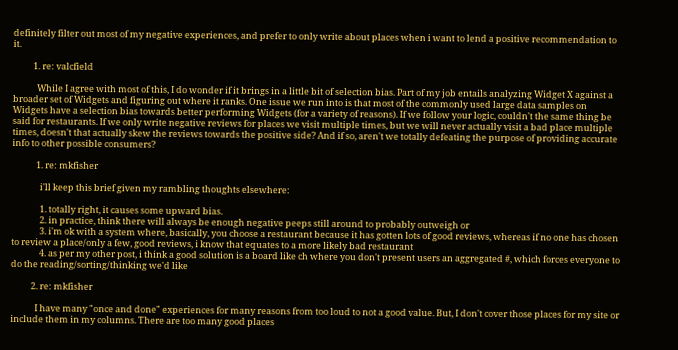definitely filter out most of my negative experiences, and prefer to only write about places when i want to lend a positive recommendation to it.

          1. re: valcfield

            While I agree with most of this, I do wonder if it brings in a little bit of selection bias. Part of my job entails analyzing Widget X against a broader set of Widgets and figuring out where it ranks. One issue we run into is that most of the commonly used large data samples on Widgets have a selection bias towards better performing Widgets (for a variety of reasons). If we follow your logic, couldn't the same thing be said for restaurants. If we only write negative reviews for places we visit multiple times, but we will never actually visit a bad place multiple times, doesn't that actually skew the reviews towards the positive side? And if so, aren't we totally defeating the purpose of providing accurate info to other possible consumers?

            1. re: mkfisher

              i'll keep this brief given my rambling thoughts elsewhere:

              1. totally right, it causes some upward bias.
              2. in practice, think there will always be enough negative peeps still around to probably outweigh or
              3. i'm ok with a system where, basically, you choose a restaurant because it has gotten lots of good reviews, whereas if no one has chosen to review a place/only a few, good reviews, i know that equates to a more likely bad restaurant
              4. as per my other post, i think a good solution is a board like ch where you don't present users an aggregated #, which forces everyone to do the reading/sorting/thinking we'd like

          2. re: mkfisher

            I have many "once and done" experiences for many reasons from too loud to not a good value. But, I don't cover those places for my site or include them in my columns. There are too many good places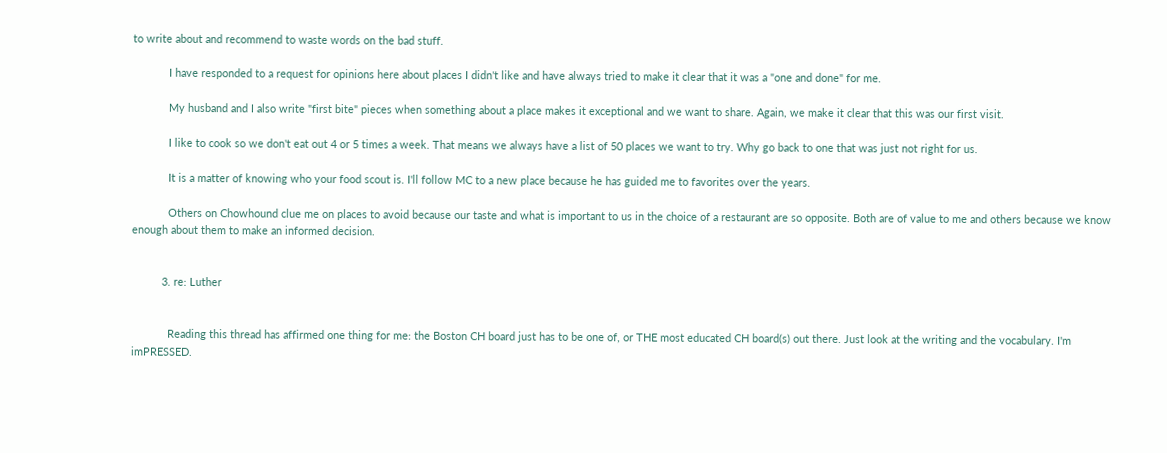to write about and recommend to waste words on the bad stuff.

            I have responded to a request for opinions here about places I didn't like and have always tried to make it clear that it was a "one and done" for me.

            My husband and I also write "first bite" pieces when something about a place makes it exceptional and we want to share. Again, we make it clear that this was our first visit.

            I like to cook so we don't eat out 4 or 5 times a week. That means we always have a list of 50 places we want to try. Why go back to one that was just not right for us.

            It is a matter of knowing who your food scout is. I'll follow MC to a new place because he has guided me to favorites over the years.

            Others on Chowhound clue me on places to avoid because our taste and what is important to us in the choice of a restaurant are so opposite. Both are of value to me and others because we know enough about them to make an informed decision.


          3. re: Luther


            Reading this thread has affirmed one thing for me: the Boston CH board just has to be one of, or THE most educated CH board(s) out there. Just look at the writing and the vocabulary. I'm imPRESSED.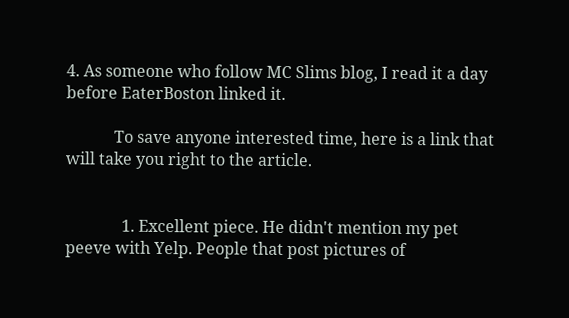4. As someone who follow MC Slims blog, I read it a day before EaterBoston linked it.

            To save anyone interested time, here is a link that will take you right to the article.


              1. Excellent piece. He didn't mention my pet peeve with Yelp. People that post pictures of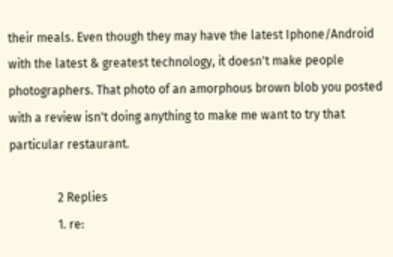their meals. Even though they may have the latest Iphone/Android with the latest & greatest technology, it doesn't make people photographers. That photo of an amorphous brown blob you posted with a review isn't doing anything to make me want to try that particular restaurant.

                2 Replies
                1. re: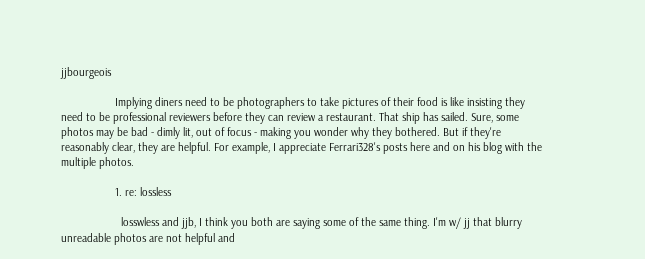jjbourgeois

                  Implying diners need to be photographers to take pictures of their food is like insisting they need to be professional reviewers before they can review a restaurant. That ship has sailed. Sure, some photos may be bad - dimly lit, out of focus - making you wonder why they bothered. But if they're reasonably clear, they are helpful. For example, I appreciate Ferrari328's posts here and on his blog with the multiple photos.

                  1. re: lossless

                    losswless and jjb, I think you both are saying some of the same thing. I'm w/ jj that blurry unreadable photos are not helpful and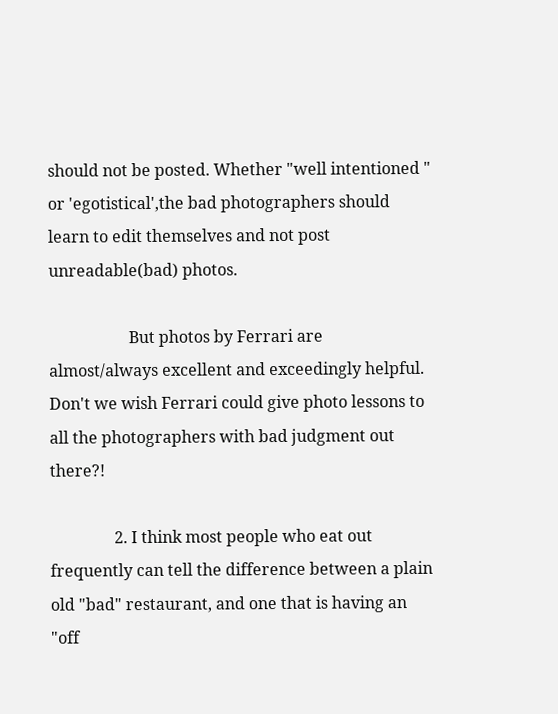should not be posted. Whether "well intentioned " or 'egotistical',the bad photographers should learn to edit themselves and not post unreadable(bad) photos.

                    But photos by Ferrari are almost/always excellent and exceedingly helpful. Don't we wish Ferrari could give photo lessons to all the photographers with bad judgment out there?!

                2. I think most people who eat out frequently can tell the difference between a plain old "bad" restaurant, and one that is having an "off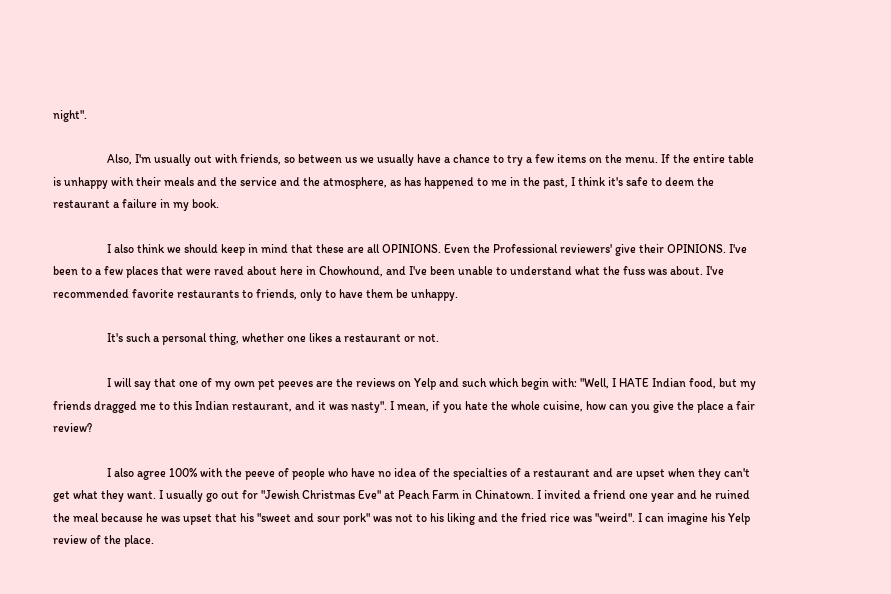night".

                  Also, I'm usually out with friends, so between us we usually have a chance to try a few items on the menu. If the entire table is unhappy with their meals and the service and the atmosphere, as has happened to me in the past, I think it's safe to deem the restaurant a failure in my book.

                  I also think we should keep in mind that these are all OPINIONS. Even the Professional reviewers' give their OPINIONS. I've been to a few places that were raved about here in Chowhound, and I've been unable to understand what the fuss was about. I've recommended favorite restaurants to friends, only to have them be unhappy.

                  It's such a personal thing, whether one likes a restaurant or not.

                  I will say that one of my own pet peeves are the reviews on Yelp and such which begin with: "Well, I HATE Indian food, but my friends dragged me to this Indian restaurant, and it was nasty". I mean, if you hate the whole cuisine, how can you give the place a fair review?

                  I also agree 100% with the peeve of people who have no idea of the specialties of a restaurant and are upset when they can't get what they want. I usually go out for "Jewish Christmas Eve" at Peach Farm in Chinatown. I invited a friend one year and he ruined the meal because he was upset that his "sweet and sour pork" was not to his liking and the fried rice was "weird". I can imagine his Yelp review of the place.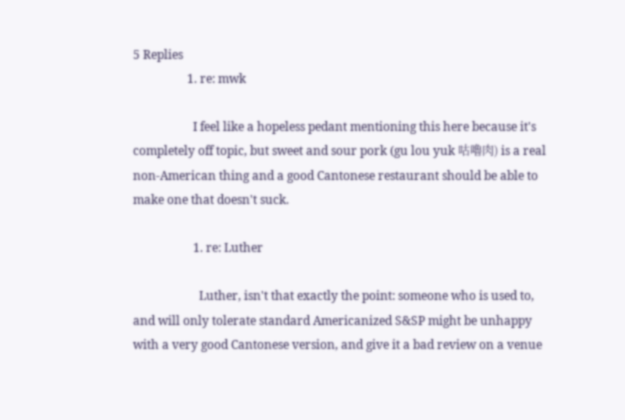5 Replies
                  1. re: mwk

                    I feel like a hopeless pedant mentioning this here because it's completely off topic, but sweet and sour pork (gu lou yuk 咕嚕肉) is a real non-American thing and a good Cantonese restaurant should be able to make one that doesn't suck.

                    1. re: Luther

                      Luther, isn't that exactly the point: someone who is used to, and will only tolerate standard Americanized S&SP might be unhappy with a very good Cantonese version, and give it a bad review on a venue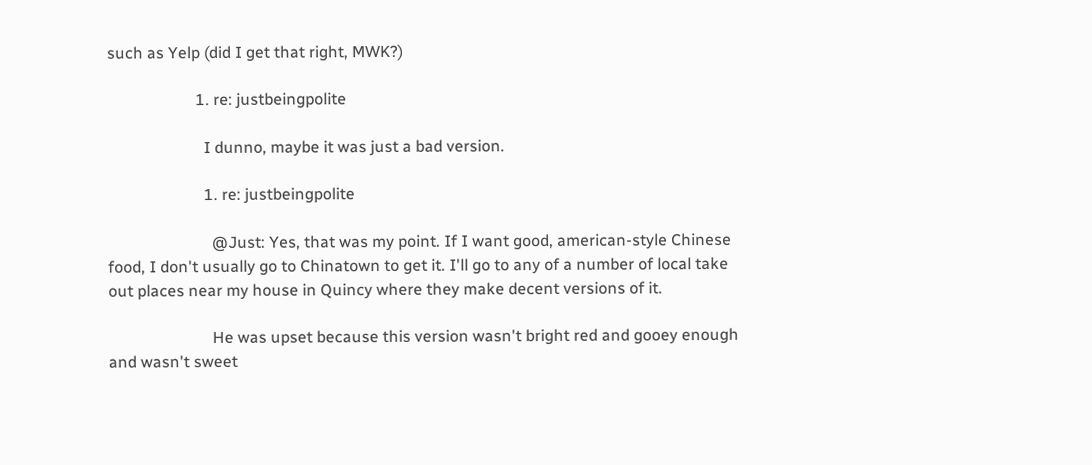such as Yelp (did I get that right, MWK?)

                      1. re: justbeingpolite

                        I dunno, maybe it was just a bad version.

                        1. re: justbeingpolite

                          @Just: Yes, that was my point. If I want good, american-style Chinese food, I don't usually go to Chinatown to get it. I'll go to any of a number of local take out places near my house in Quincy where they make decent versions of it.

                          He was upset because this version wasn't bright red and gooey enough and wasn't sweet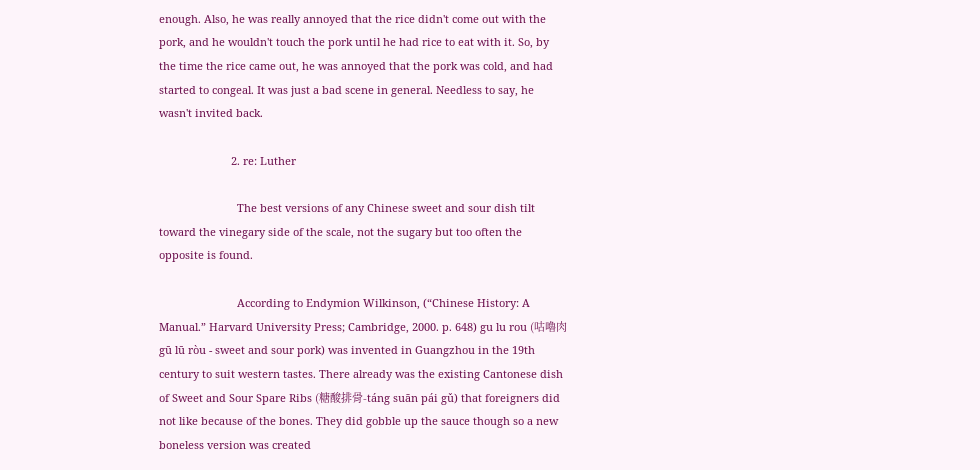enough. Also, he was really annoyed that the rice didn't come out with the pork, and he wouldn't touch the pork until he had rice to eat with it. So, by the time the rice came out, he was annoyed that the pork was cold, and had started to congeal. It was just a bad scene in general. Needless to say, he wasn't invited back.

                        2. re: Luther

                          The best versions of any Chinese sweet and sour dish tilt toward the vinegary side of the scale, not the sugary but too often the opposite is found.

                          According to Endymion Wilkinson, (“Chinese History: A Manual.” Harvard University Press; Cambridge, 2000. p. 648) gu lu rou (咕嚕肉 gū lū ròu - sweet and sour pork) was invented in Guangzhou in the 19th century to suit western tastes. There already was the existing Cantonese dish of Sweet and Sour Spare Ribs (糖酸排骨-táng suān pái gǔ) that foreigners did not like because of the bones. They did gobble up the sauce though so a new boneless version was created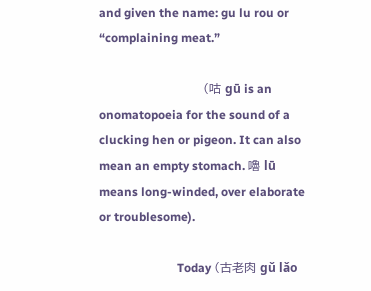and given the name: gu lu rou or “complaining meat.”

                          (咕 gū is an onomatopoeia for the sound of a clucking hen or pigeon. It can also mean an empty stomach. 嚕 lū means long-winded, over elaborate or troublesome).

                          Today (古老肉 gǔ lǎo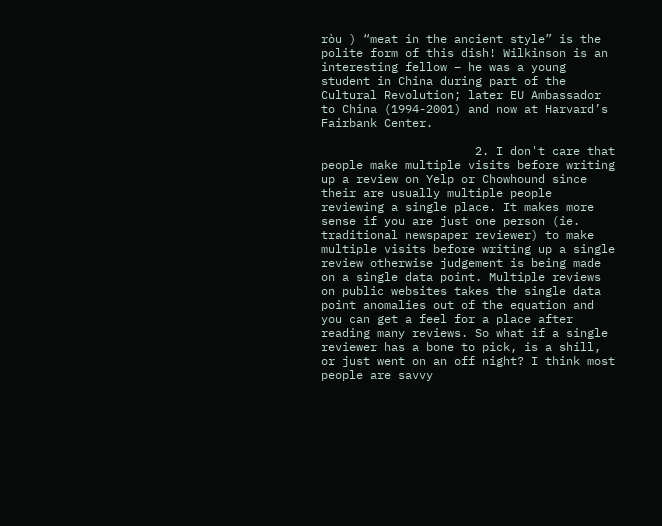ròu ) “meat in the ancient style” is the polite form of this dish! Wilkinson is an interesting fellow – he was a young student in China during part of the Cultural Revolution; later EU Ambassador to China (1994-2001) and now at Harvard’s Fairbank Center.

                      2. I don't care that people make multiple visits before writing up a review on Yelp or Chowhound since their are usually multiple people reviewing a single place. It makes more sense if you are just one person (ie. traditional newspaper reviewer) to make multiple visits before writing up a single review otherwise judgement is being made on a single data point. Multiple reviews on public websites takes the single data point anomalies out of the equation and you can get a feel for a place after reading many reviews. So what if a single reviewer has a bone to pick, is a shill, or just went on an off night? I think most people are savvy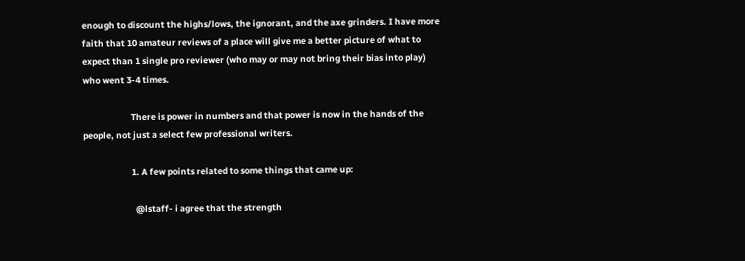enough to discount the highs/lows, the ignorant, and the axe grinders. I have more faith that 10 amateur reviews of a place will give me a better picture of what to expect than 1 single pro reviewer (who may or may not bring their bias into play) who went 3-4 times.

                        There is power in numbers and that power is now in the hands of the people, not just a select few professional writers.

                        1. A few points related to some things that came up:

                          @lstaff- i agree that the strength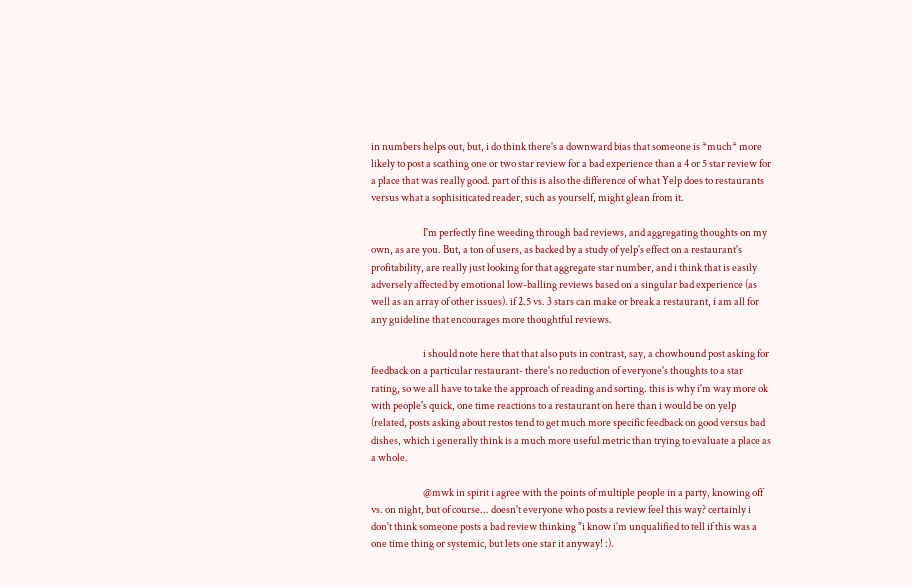in numbers helps out, but, i do think there's a downward bias that someone is *much* more likely to post a scathing one or two star review for a bad experience than a 4 or 5 star review for a place that was really good. part of this is also the difference of what Yelp does to restaurants versus what a sophisiticated reader, such as yourself, might glean from it.

                          I'm perfectly fine weeding through bad reviews, and aggregating thoughts on my own, as are you. But, a ton of users, as backed by a study of yelp's effect on a restaurant's profitability, are really just looking for that aggregate star number, and i think that is easily adversely affected by emotional low-balling reviews based on a singular bad experience (as well as an array of other issues). if 2.5 vs. 3 stars can make or break a restaurant, i am all for any guideline that encourages more thoughtful reviews.

                          i should note here that that also puts in contrast, say, a chowhound post asking for feedback on a particular restaurant- there's no reduction of everyone's thoughts to a star rating, so we all have to take the approach of reading and sorting. this is why i'm way more ok with people's quick, one time reactions to a restaurant on here than i would be on yelp (related, posts asking about restos tend to get much more specific feedback on good versus bad dishes, which i generally think is a much more useful metric than trying to evaluate a place as a whole.

                          @mwk in spirit i agree with the points of multiple people in a party, knowing off vs. on night, but of course... doesn't everyone who posts a review feel this way? certainly i don't think someone posts a bad review thinking "i know i'm unqualified to tell if this was a one time thing or systemic, but lets one star it anyway! :).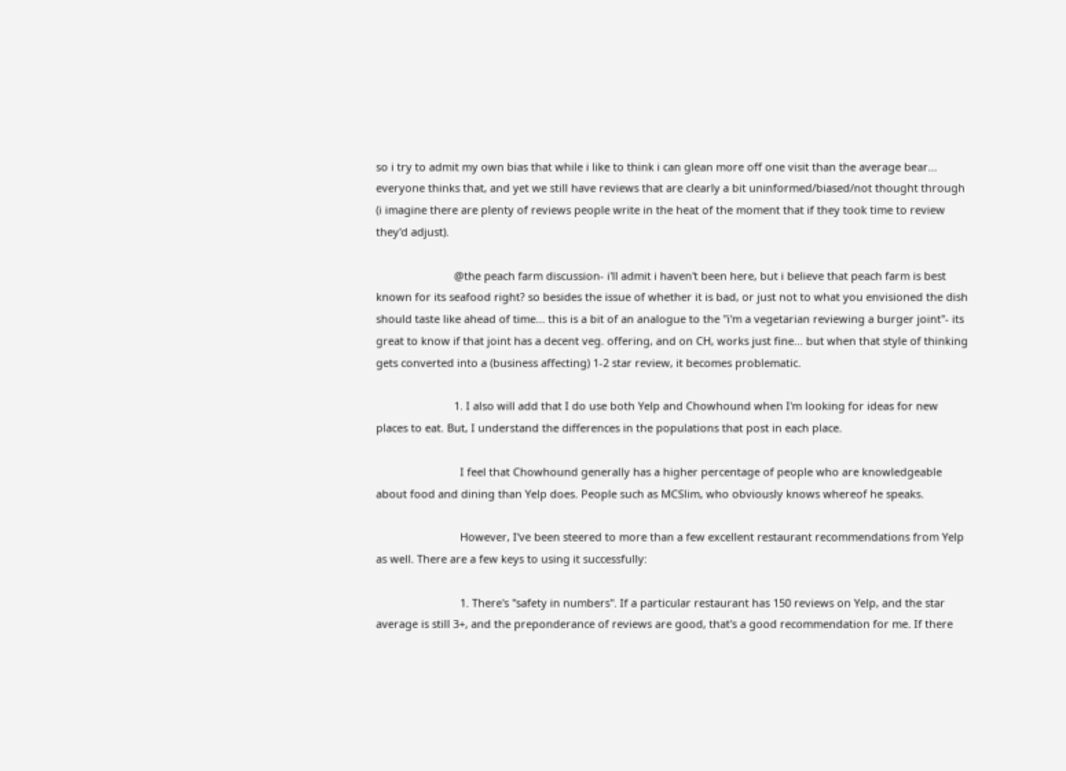so i try to admit my own bias that while i like to think i can glean more off one visit than the average bear... everyone thinks that, and yet we still have reviews that are clearly a bit uninformed/biased/not thought through (i imagine there are plenty of reviews people write in the heat of the moment that if they took time to review they'd adjust).

                          @the peach farm discussion- i'll admit i haven't been here, but i believe that peach farm is best known for its seafood right? so besides the issue of whether it is bad, or just not to what you envisioned the dish should taste like ahead of time... this is a bit of an analogue to the "i'm a vegetarian reviewing a burger joint"- its great to know if that joint has a decent veg. offering, and on CH, works just fine... but when that style of thinking gets converted into a (business affecting) 1-2 star review, it becomes problematic.

                          1. I also will add that I do use both Yelp and Chowhound when I'm looking for ideas for new places to eat. But, I understand the differences in the populations that post in each place.

                            I feel that Chowhound generally has a higher percentage of people who are knowledgeable about food and dining than Yelp does. People such as MCSlim, who obviously knows whereof he speaks.

                            However, I've been steered to more than a few excellent restaurant recommendations from Yelp as well. There are a few keys to using it successfully:

                            1. There's "safety in numbers". If a particular restaurant has 150 reviews on Yelp, and the star average is still 3+, and the preponderance of reviews are good, that's a good recommendation for me. If there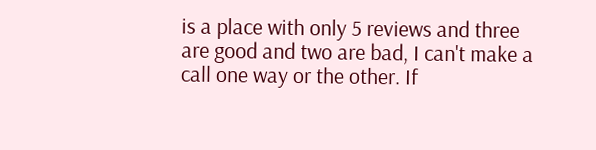is a place with only 5 reviews and three are good and two are bad, I can't make a call one way or the other. If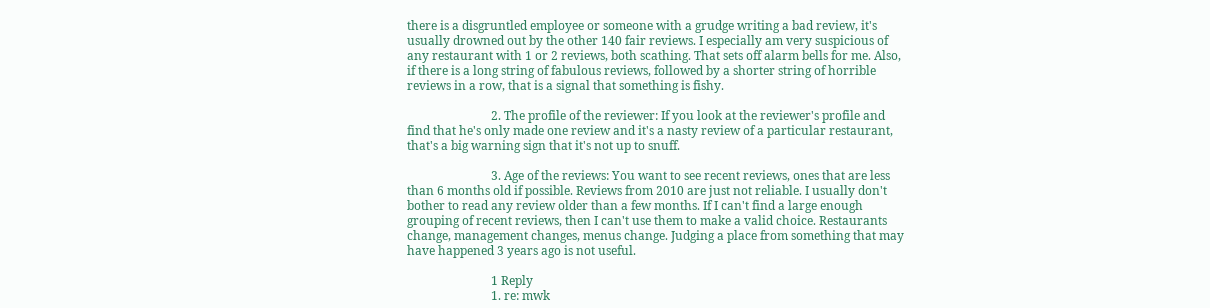there is a disgruntled employee or someone with a grudge writing a bad review, it's usually drowned out by the other 140 fair reviews. I especially am very suspicious of any restaurant with 1 or 2 reviews, both scathing. That sets off alarm bells for me. Also, if there is a long string of fabulous reviews, followed by a shorter string of horrible reviews in a row, that is a signal that something is fishy.

                            2. The profile of the reviewer: If you look at the reviewer's profile and find that he's only made one review and it's a nasty review of a particular restaurant, that's a big warning sign that it's not up to snuff.

                            3. Age of the reviews: You want to see recent reviews, ones that are less than 6 months old if possible. Reviews from 2010 are just not reliable. I usually don't bother to read any review older than a few months. If I can't find a large enough grouping of recent reviews, then I can't use them to make a valid choice. Restaurants change, management changes, menus change. Judging a place from something that may have happened 3 years ago is not useful.

                            1 Reply
                            1. re: mwk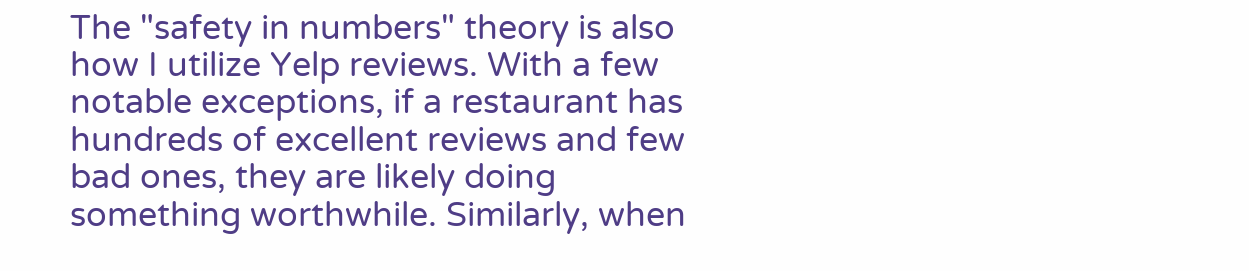The "safety in numbers" theory is also how I utilize Yelp reviews. With a few notable exceptions, if a restaurant has hundreds of excellent reviews and few bad ones, they are likely doing something worthwhile. Similarly, when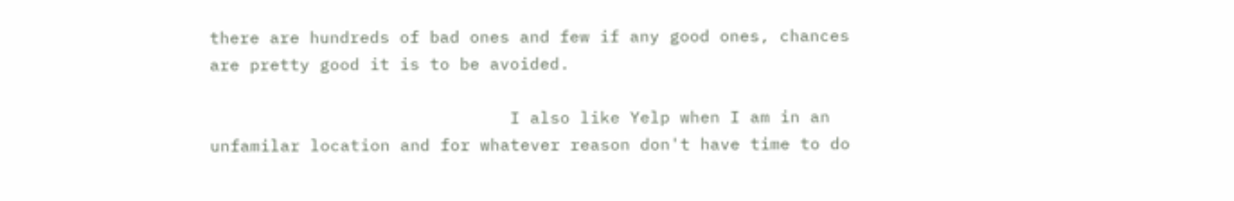there are hundreds of bad ones and few if any good ones, chances are pretty good it is to be avoided.

                              I also like Yelp when I am in an unfamilar location and for whatever reason don't have time to do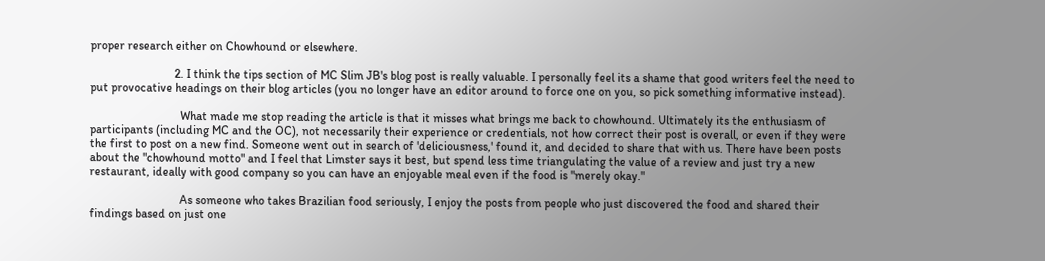proper research either on Chowhound or elsewhere.

                            2. I think the tips section of MC Slim JB's blog post is really valuable. I personally feel its a shame that good writers feel the need to put provocative headings on their blog articles (you no longer have an editor around to force one on you, so pick something informative instead).

                              What made me stop reading the article is that it misses what brings me back to chowhound. Ultimately its the enthusiasm of participants (including MC and the OC), not necessarily their experience or credentials, not how correct their post is overall, or even if they were the first to post on a new find. Someone went out in search of 'deliciousness,' found it, and decided to share that with us. There have been posts about the "chowhound motto" and I feel that Limster says it best, but spend less time triangulating the value of a review and just try a new restaurant, ideally with good company so you can have an enjoyable meal even if the food is "merely okay."

                              As someone who takes Brazilian food seriously, I enjoy the posts from people who just discovered the food and shared their findings based on just one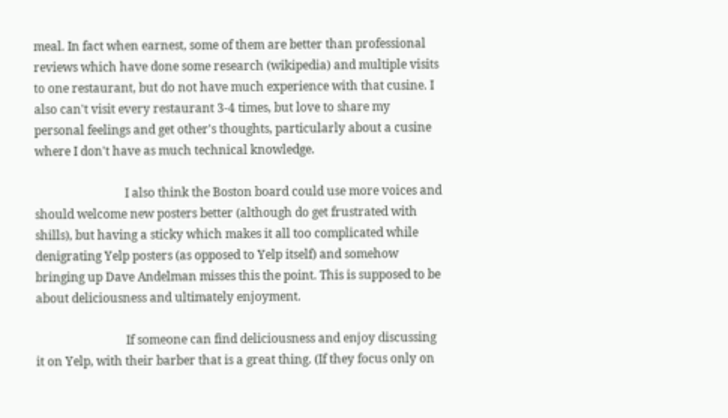meal. In fact when earnest, some of them are better than professional reviews which have done some research (wikipedia) and multiple visits to one restaurant, but do not have much experience with that cusine. I also can't visit every restaurant 3-4 times, but love to share my personal feelings and get other's thoughts, particularly about a cusine where I don't have as much technical knowledge.

                              I also think the Boston board could use more voices and should welcome new posters better (although do get frustrated with shills), but having a sticky which makes it all too complicated while denigrating Yelp posters (as opposed to Yelp itself) and somehow bringing up Dave Andelman misses this the point. This is supposed to be about deliciousness and ultimately enjoyment.

                              If someone can find deliciousness and enjoy discussing it on Yelp, with their barber that is a great thing. (If they focus only on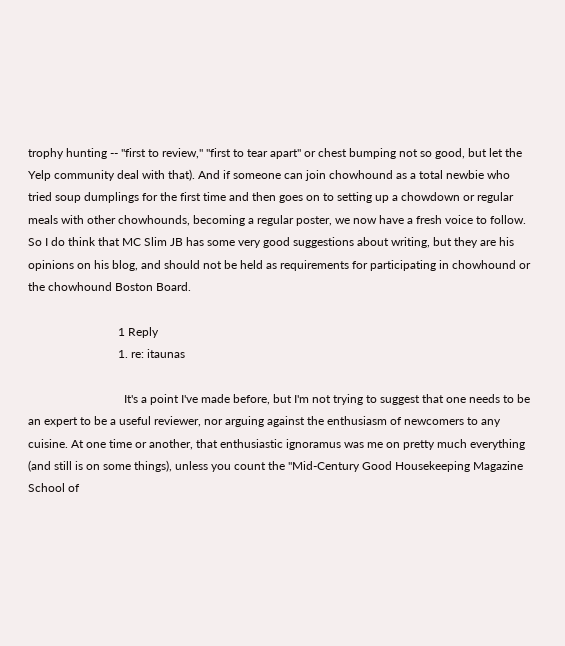trophy hunting -- "first to review," "first to tear apart" or chest bumping not so good, but let the Yelp community deal with that). And if someone can join chowhound as a total newbie who tried soup dumplings for the first time and then goes on to setting up a chowdown or regular meals with other chowhounds, becoming a regular poster, we now have a fresh voice to follow. So I do think that MC Slim JB has some very good suggestions about writing, but they are his opinions on his blog, and should not be held as requirements for participating in chowhound or the chowhound Boston Board.

                              1 Reply
                              1. re: itaunas

                                It's a point I've made before, but I'm not trying to suggest that one needs to be an expert to be a useful reviewer, nor arguing against the enthusiasm of newcomers to any cuisine. At one time or another, that enthusiastic ignoramus was me on pretty much everything (and still is on some things), unless you count the "Mid-Century Good Housekeeping Magazine School of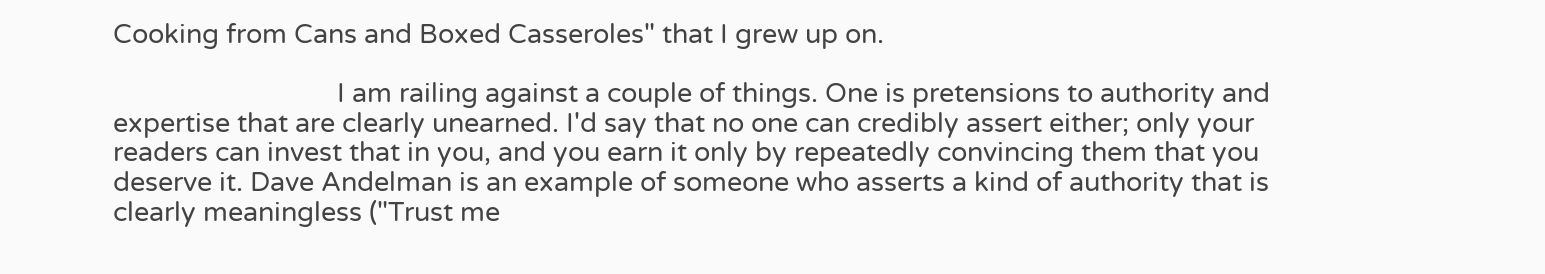Cooking from Cans and Boxed Casseroles" that I grew up on.

                                I am railing against a couple of things. One is pretensions to authority and expertise that are clearly unearned. I'd say that no one can credibly assert either; only your readers can invest that in you, and you earn it only by repeatedly convincing them that you deserve it. Dave Andelman is an example of someone who asserts a kind of authority that is clearly meaningless ("Trust me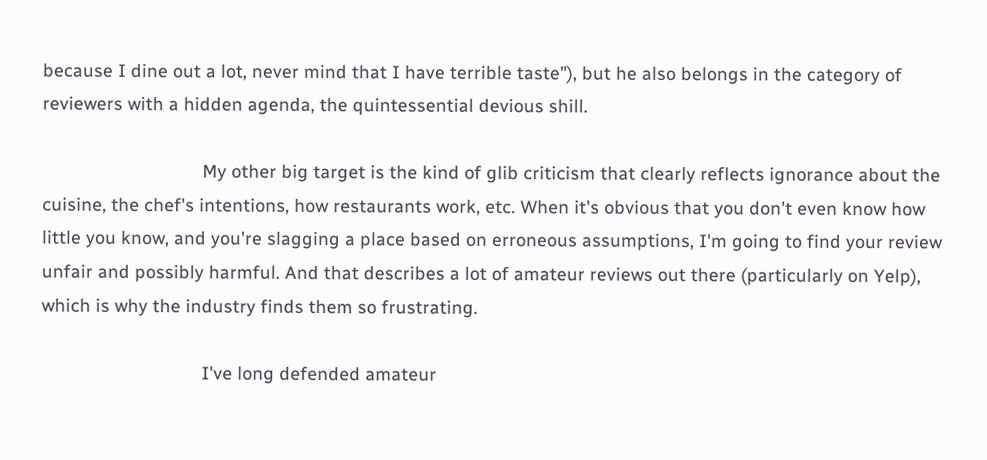because I dine out a lot, never mind that I have terrible taste"), but he also belongs in the category of reviewers with a hidden agenda, the quintessential devious shill.

                                My other big target is the kind of glib criticism that clearly reflects ignorance about the cuisine, the chef's intentions, how restaurants work, etc. When it's obvious that you don't even know how little you know, and you're slagging a place based on erroneous assumptions, I'm going to find your review unfair and possibly harmful. And that describes a lot of amateur reviews out there (particularly on Yelp), which is why the industry finds them so frustrating.

                                I've long defended amateur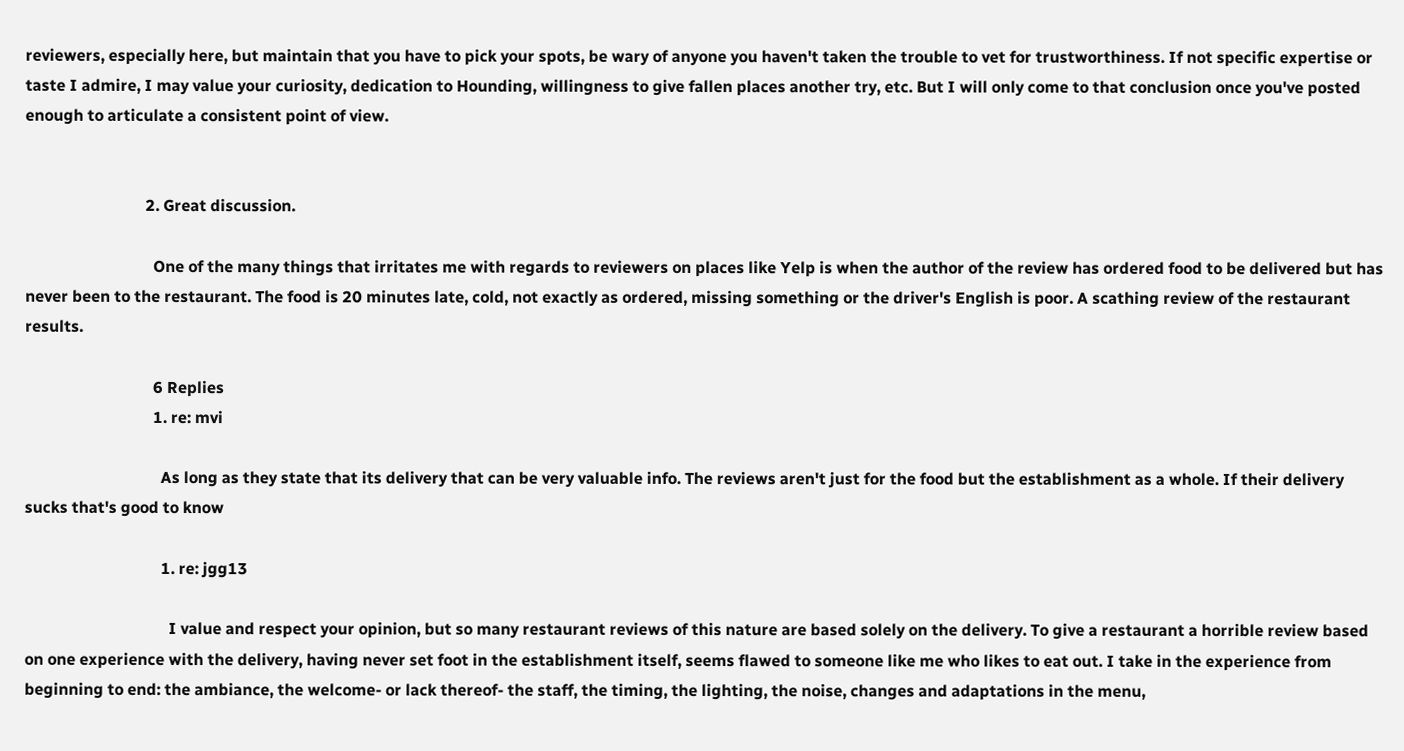reviewers, especially here, but maintain that you have to pick your spots, be wary of anyone you haven't taken the trouble to vet for trustworthiness. If not specific expertise or taste I admire, I may value your curiosity, dedication to Hounding, willingness to give fallen places another try, etc. But I will only come to that conclusion once you've posted enough to articulate a consistent point of view.


                              2. Great discussion.

                                One of the many things that irritates me with regards to reviewers on places like Yelp is when the author of the review has ordered food to be delivered but has never been to the restaurant. The food is 20 minutes late, cold, not exactly as ordered, missing something or the driver's English is poor. A scathing review of the restaurant results.

                                6 Replies
                                1. re: mvi

                                  As long as they state that its delivery that can be very valuable info. The reviews aren't just for the food but the establishment as a whole. If their delivery sucks that's good to know

                                  1. re: jgg13

                                    I value and respect your opinion, but so many restaurant reviews of this nature are based solely on the delivery. To give a restaurant a horrible review based on one experience with the delivery, having never set foot in the establishment itself, seems flawed to someone like me who likes to eat out. I take in the experience from beginning to end: the ambiance, the welcome- or lack thereof- the staff, the timing, the lighting, the noise, changes and adaptations in the menu,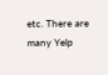etc. There are many Yelp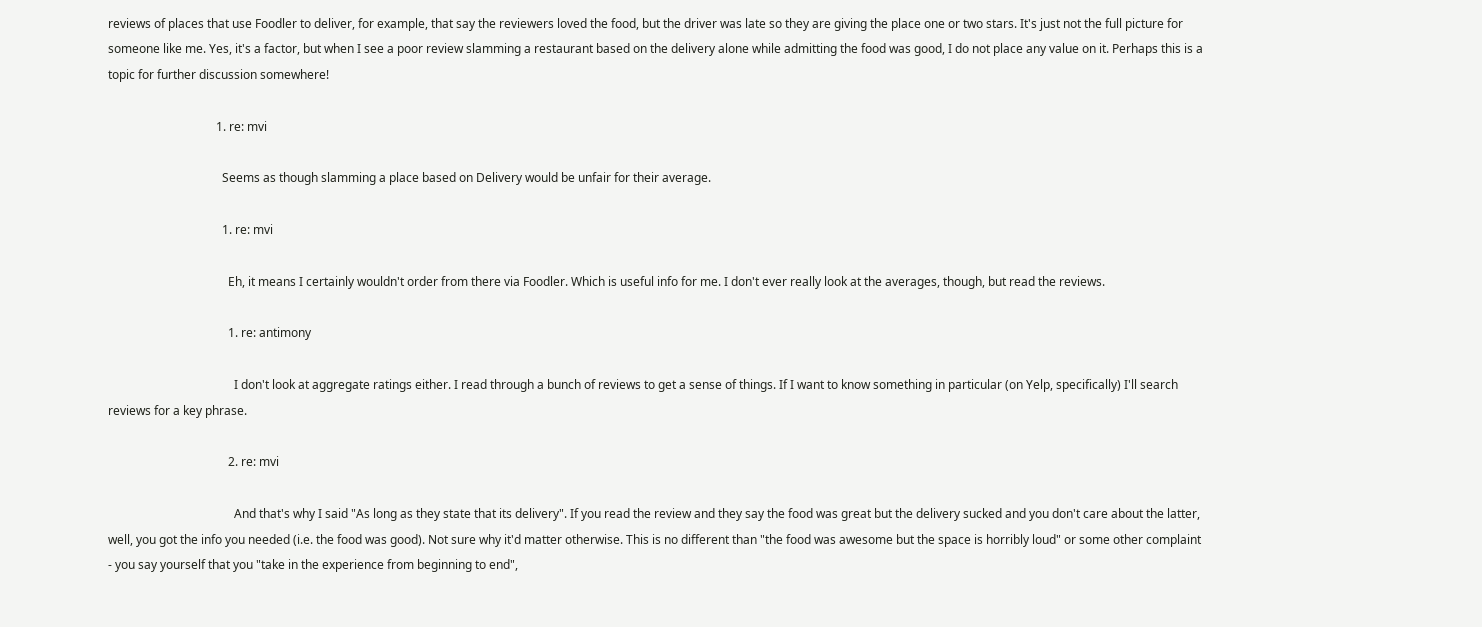reviews of places that use Foodler to deliver, for example, that say the reviewers loved the food, but the driver was late so they are giving the place one or two stars. It's just not the full picture for someone like me. Yes, it's a factor, but when I see a poor review slamming a restaurant based on the delivery alone while admitting the food was good, I do not place any value on it. Perhaps this is a topic for further discussion somewhere!

                                    1. re: mvi

                                      Seems as though slamming a place based on Delivery would be unfair for their average.

                                      1. re: mvi

                                        Eh, it means I certainly wouldn't order from there via Foodler. Which is useful info for me. I don't ever really look at the averages, though, but read the reviews.

                                        1. re: antimony

                                          I don't look at aggregate ratings either. I read through a bunch of reviews to get a sense of things. If I want to know something in particular (on Yelp, specifically) I'll search reviews for a key phrase.

                                        2. re: mvi

                                          And that's why I said "As long as they state that its delivery". If you read the review and they say the food was great but the delivery sucked and you don't care about the latter, well, you got the info you needed (i.e. the food was good). Not sure why it'd matter otherwise. This is no different than "the food was awesome but the space is horribly loud" or some other complaint - you say yourself that you "take in the experience from beginning to end",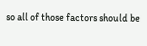so all of those factors should be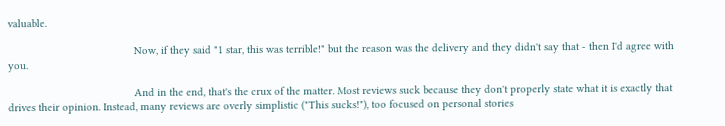valuable.

                                          Now, if they said "1 star, this was terrible!" but the reason was the delivery and they didn't say that - then I'd agree with you.

                                          And in the end, that's the crux of the matter. Most reviews suck because they don't properly state what it is exactly that drives their opinion. Instead, many reviews are overly simplistic ("This sucks!"), too focused on personal stories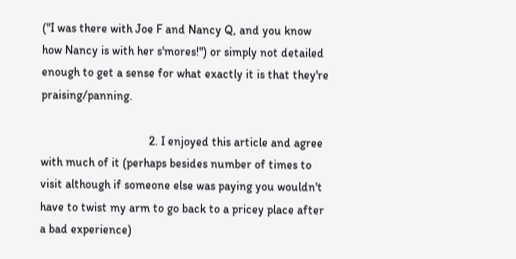("I was there with Joe F and Nancy Q, and you know how Nancy is with her s'mores!") or simply not detailed enough to get a sense for what exactly it is that they're praising/panning.

                                    2. I enjoyed this article and agree with much of it (perhaps besides number of times to visit although if someone else was paying you wouldn't have to twist my arm to go back to a pricey place after a bad experience)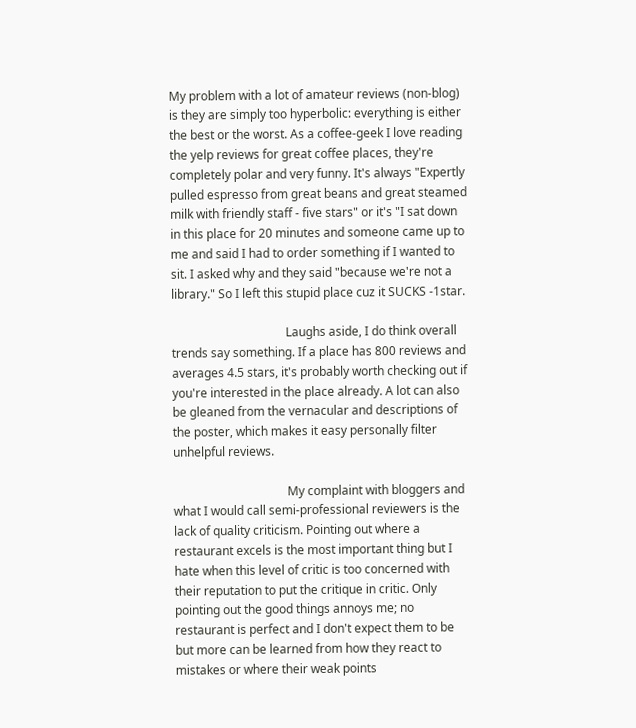My problem with a lot of amateur reviews (non-blog) is they are simply too hyperbolic: everything is either the best or the worst. As a coffee-geek I love reading the yelp reviews for great coffee places, they're completely polar and very funny. It's always "Expertly pulled espresso from great beans and great steamed milk with friendly staff - five stars" or it's "I sat down in this place for 20 minutes and someone came up to me and said I had to order something if I wanted to sit. I asked why and they said "because we're not a library." So I left this stupid place cuz it SUCKS -1star.

                                      Laughs aside, I do think overall trends say something. If a place has 800 reviews and averages 4.5 stars, it's probably worth checking out if you're interested in the place already. A lot can also be gleaned from the vernacular and descriptions of the poster, which makes it easy personally filter unhelpful reviews.

                                      My complaint with bloggers and what I would call semi-professional reviewers is the lack of quality criticism. Pointing out where a restaurant excels is the most important thing but I hate when this level of critic is too concerned with their reputation to put the critique in critic. Only pointing out the good things annoys me; no restaurant is perfect and I don't expect them to be but more can be learned from how they react to mistakes or where their weak points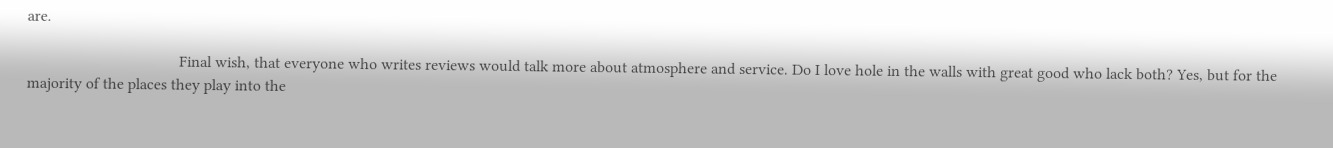are.

                                      Final wish, that everyone who writes reviews would talk more about atmosphere and service. Do I love hole in the walls with great good who lack both? Yes, but for the majority of the places they play into the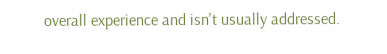overall experience and isn't usually addressed.